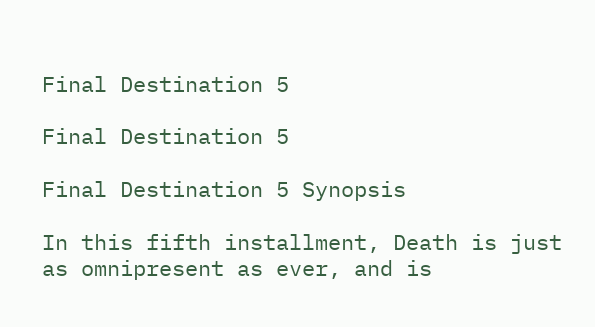Final Destination 5

Final Destination 5

Final Destination 5 Synopsis

In this fifth installment, Death is just as omnipresent as ever, and is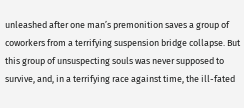unleashed after one man’s premonition saves a group of coworkers from a terrifying suspension bridge collapse. But this group of unsuspecting souls was never supposed to survive, and, in a terrifying race against time, the ill-fated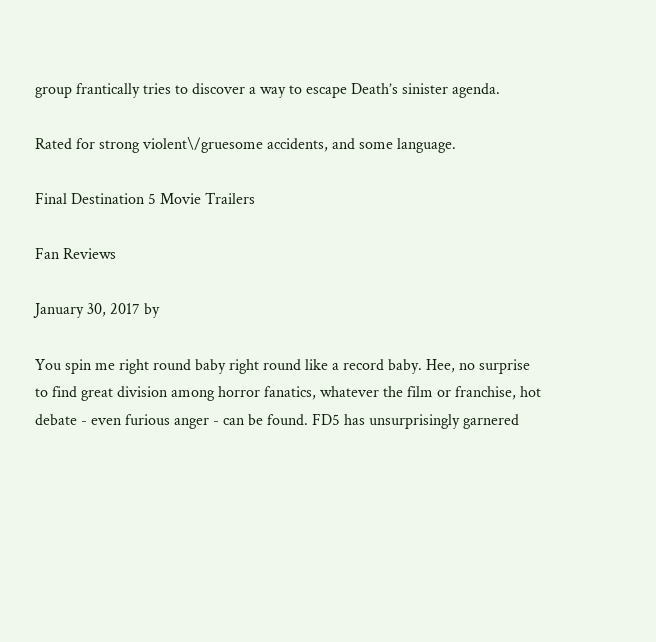group frantically tries to discover a way to escape Death’s sinister agenda.

Rated for strong violent\/gruesome accidents, and some language.

Final Destination 5 Movie Trailers

Fan Reviews

January 30, 2017 by

You spin me right round baby right round like a record baby. Hee, no surprise to find great division among horror fanatics, whatever the film or franchise, hot debate - even furious anger - can be found. FD5 has unsurprisingly garnered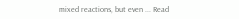mixed reactions, but even ... Read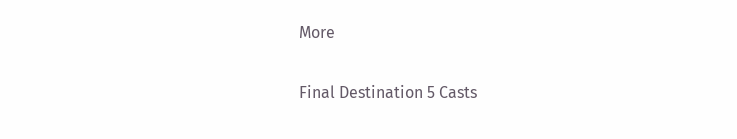More

Final Destination 5 Casts